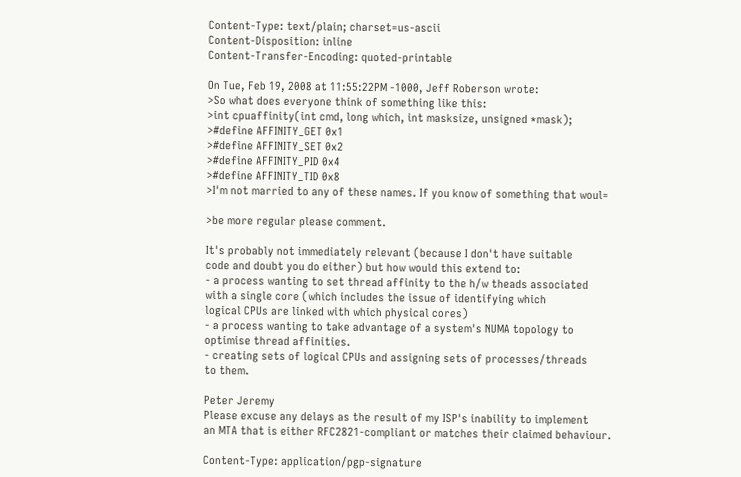Content-Type: text/plain; charset=us-ascii
Content-Disposition: inline
Content-Transfer-Encoding: quoted-printable

On Tue, Feb 19, 2008 at 11:55:22PM -1000, Jeff Roberson wrote:
>So what does everyone think of something like this:
>int cpuaffinity(int cmd, long which, int masksize, unsigned *mask);
>#define AFFINITY_GET 0x1
>#define AFFINITY_SET 0x2
>#define AFFINITY_PID 0x4
>#define AFFINITY_TID 0x8
>I'm not married to any of these names. If you know of something that woul=

>be more regular please comment.

It's probably not immediately relevant (because I don't have suitable
code and doubt you do either) but how would this extend to:
- a process wanting to set thread affinity to the h/w theads associated
with a single core (which includes the issue of identifying which
logical CPUs are linked with which physical cores)
- a process wanting to take advantage of a system's NUMA topology to
optimise thread affinities.
- creating sets of logical CPUs and assigning sets of processes/threads
to them.

Peter Jeremy
Please excuse any delays as the result of my ISP's inability to implement
an MTA that is either RFC2821-compliant or matches their claimed behaviour.

Content-Type: application/pgp-signature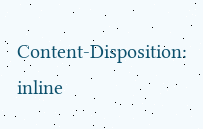Content-Disposition: inline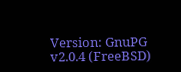Version: GnuPG v2.0.4 (FreeBSD)